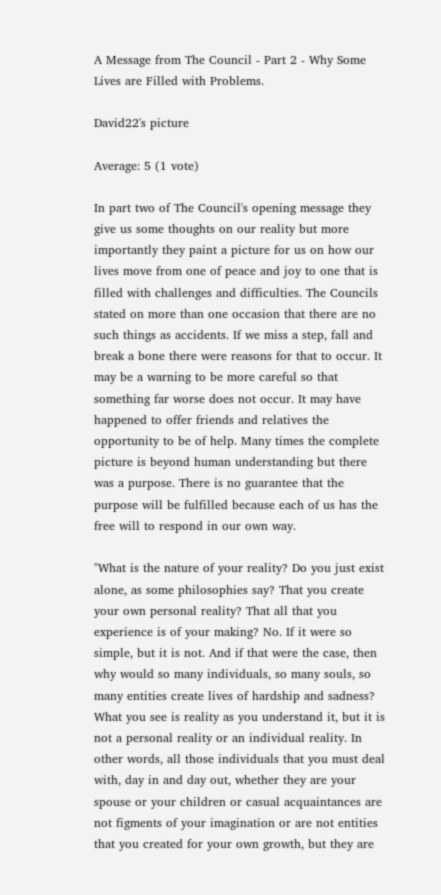A Message from The Council - Part 2 - Why Some Lives are Filled with Problems.

David22's picture

Average: 5 (1 vote)

In part two of The Council's opening message they give us some thoughts on our reality but more importantly they paint a picture for us on how our lives move from one of peace and joy to one that is filled with challenges and difficulties. The Councils stated on more than one occasion that there are no such things as accidents. If we miss a step, fall and break a bone there were reasons for that to occur. It may be a warning to be more careful so that something far worse does not occur. It may have happened to offer friends and relatives the opportunity to be of help. Many times the complete picture is beyond human understanding but there was a purpose. There is no guarantee that the purpose will be fulfilled because each of us has the free will to respond in our own way.

"What is the nature of your reality? Do you just exist alone, as some philosophies say? That you create your own personal reality? That all that you experience is of your making? No. If it were so simple, but it is not. And if that were the case, then why would so many individuals, so many souls, so many entities create lives of hardship and sadness? What you see is reality as you understand it, but it is not a personal reality or an individual reality. In other words, all those individuals that you must deal with, day in and day out, whether they are your spouse or your children or casual acquaintances are not figments of your imagination or are not entities that you created for your own growth, but they are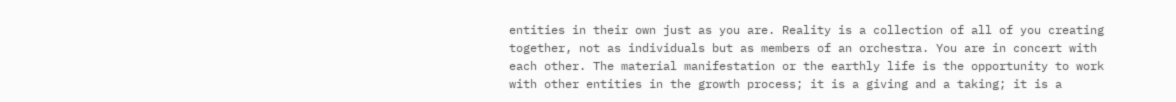entities in their own just as you are. Reality is a collection of all of you creating together, not as individuals but as members of an orchestra. You are in concert with each other. The material manifestation or the earthly life is the opportunity to work with other entities in the growth process; it is a giving and a taking; it is a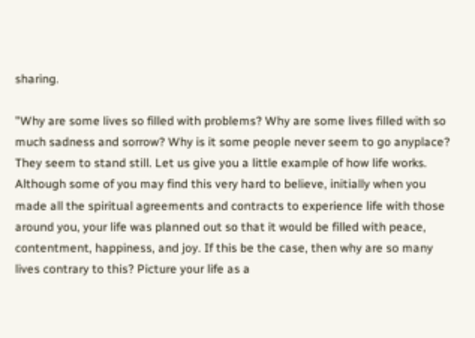sharing.

"Why are some lives so filled with problems? Why are some lives filled with so much sadness and sorrow? Why is it some people never seem to go anyplace? They seem to stand still. Let us give you a little example of how life works. Although some of you may find this very hard to believe, initially when you made all the spiritual agreements and contracts to experience life with those around you, your life was planned out so that it would be filled with peace, contentment, happiness, and joy. If this be the case, then why are so many lives contrary to this? Picture your life as a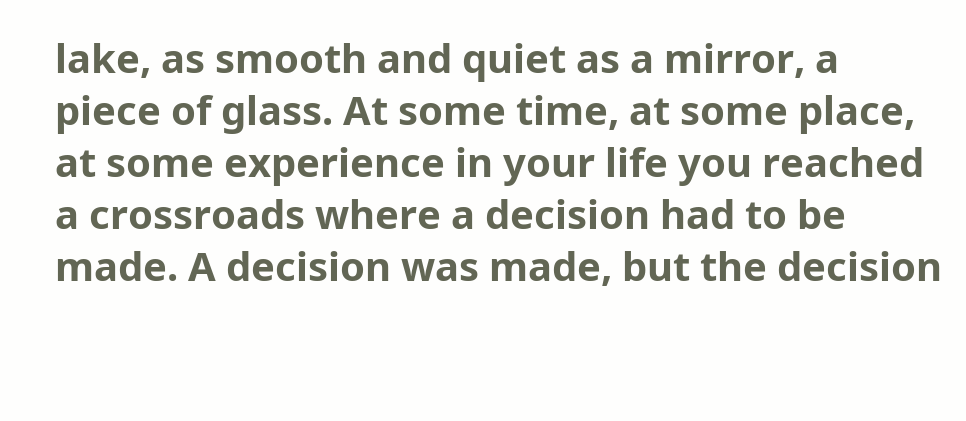lake, as smooth and quiet as a mirror, a piece of glass. At some time, at some place, at some experience in your life you reached a crossroads where a decision had to be made. A decision was made, but the decision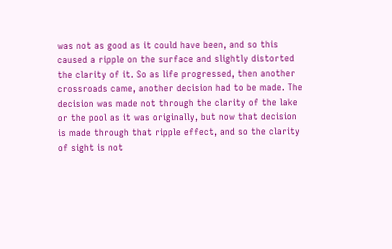was not as good as it could have been, and so this caused a ripple on the surface and slightly distorted the clarity of it. So as life progressed, then another crossroads came, another decision had to be made. The decision was made not through the clarity of the lake or the pool as it was originally, but now that decision is made through that ripple effect, and so the clarity of sight is not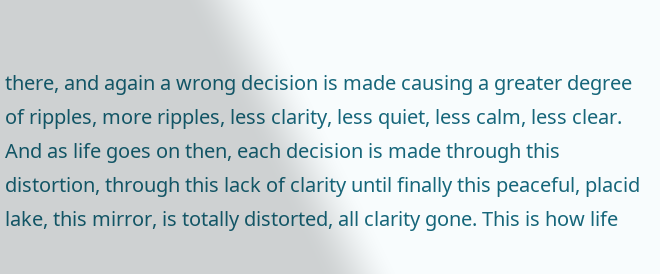there, and again a wrong decision is made causing a greater degree of ripples, more ripples, less clarity, less quiet, less calm, less clear. And as life goes on then, each decision is made through this distortion, through this lack of clarity until finally this peaceful, placid lake, this mirror, is totally distorted, all clarity gone. This is how life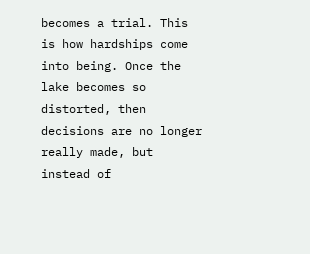becomes a trial. This is how hardships come into being. Once the lake becomes so distorted, then decisions are no longer really made, but instead of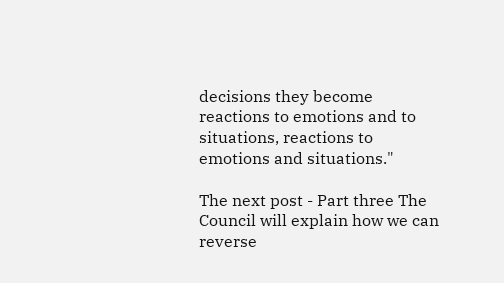decisions they become reactions to emotions and to situations, reactions to emotions and situations."

The next post - Part three The Council will explain how we can reverse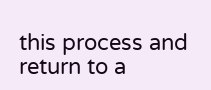this process and return to a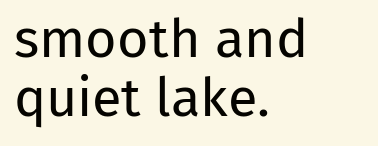smooth and quiet lake.